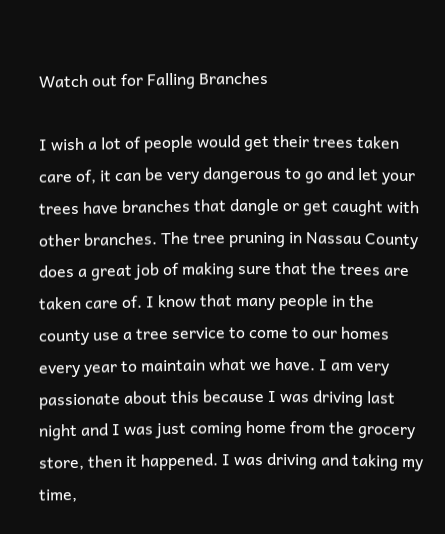Watch out for Falling Branches

I wish a lot of people would get their trees taken care of, it can be very dangerous to go and let your trees have branches that dangle or get caught with other branches. The tree pruning in Nassau County does a great job of making sure that the trees are taken care of. I know that many people in the county use a tree service to come to our homes every year to maintain what we have. I am very passionate about this because I was driving last night and I was just coming home from the grocery store, then it happened. I was driving and taking my time,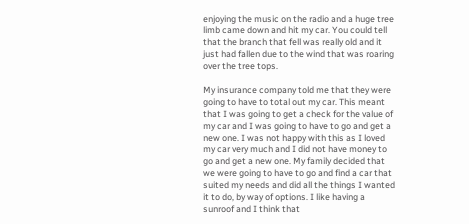enjoying the music on the radio and a huge tree limb came down and hit my car. You could tell that the branch that fell was really old and it just had fallen due to the wind that was roaring over the tree tops.

My insurance company told me that they were going to have to total out my car. This meant that I was going to get a check for the value of my car and I was going to have to go and get a new one. I was not happy with this as I loved my car very much and I did not have money to go and get a new one. My family decided that we were going to have to go and find a car that suited my needs and did all the things I wanted it to do, by way of options. I like having a sunroof and I think that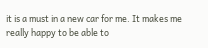it is a must in a new car for me. It makes me really happy to be able to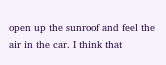open up the sunroof and feel the air in the car. I think that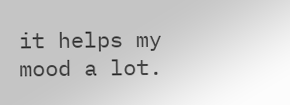it helps my mood a lot.